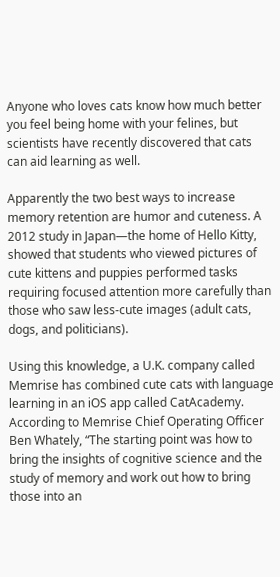Anyone who loves cats know how much better you feel being home with your felines, but scientists have recently discovered that cats can aid learning as well.

Apparently the two best ways to increase memory retention are humor and cuteness. A 2012 study in Japan—the home of Hello Kitty, showed that students who viewed pictures of cute kittens and puppies performed tasks requiring focused attention more carefully than those who saw less-cute images (adult cats, dogs, and politicians).

Using this knowledge, a U.K. company called Memrise has combined cute cats with language learning in an iOS app called CatAcademy. According to Memrise Chief Operating Officer Ben Whately, “The starting point was how to bring the insights of cognitive science and the study of memory and work out how to bring those into an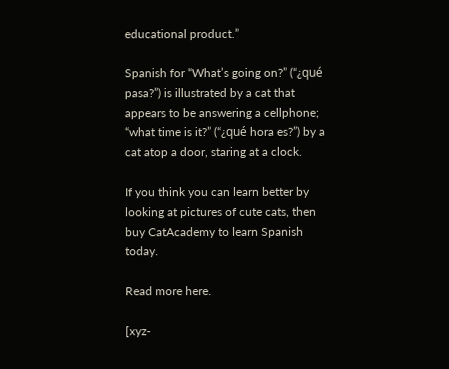educational product.”

Spanish for “What’s going on?” (“¿qué pasa?”) is illustrated by a cat that appears to be answering a cellphone; “what time is it?” (“¿qué hora es?”) by a cat atop a door, staring at a clock.

If you think you can learn better by looking at pictures of cute cats, then buy CatAcademy to learn Spanish today.

Read more here.

[xyz-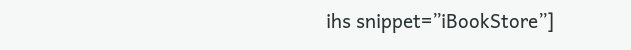ihs snippet=”iBookStore”]